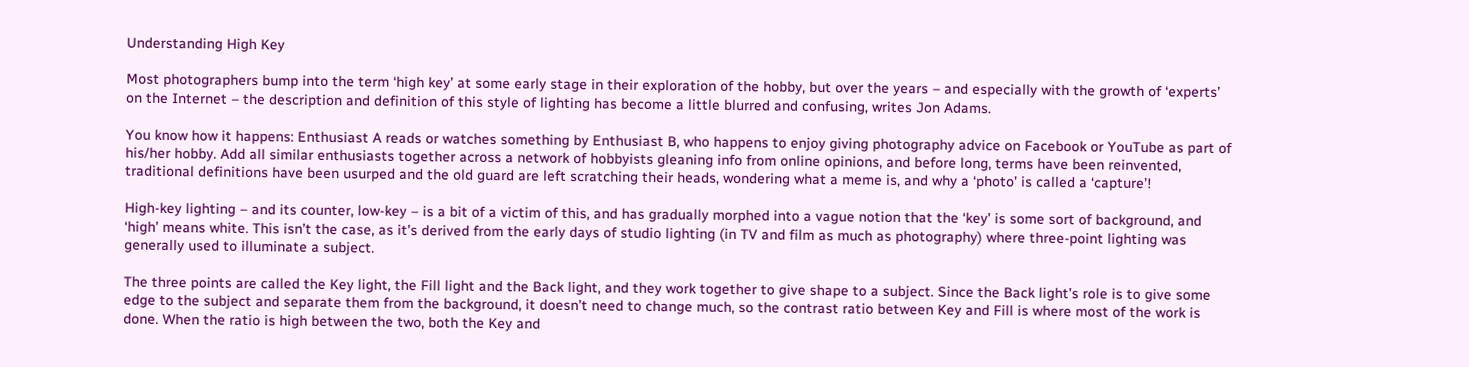Understanding High Key

Most photographers bump into the term ‘high key’ at some early stage in their exploration of the hobby, but over the years – and especially with the growth of ‘experts’ on the Internet – the description and definition of this style of lighting has become a little blurred and confusing, writes Jon Adams.

You know how it happens: Enthusiast A reads or watches something by Enthusiast B, who happens to enjoy giving photography advice on Facebook or YouTube as part of his/her hobby. Add all similar enthusiasts together across a network of hobbyists gleaning info from online opinions, and before long, terms have been reinvented, traditional definitions have been usurped and the old guard are left scratching their heads, wondering what a meme is, and why a ‘photo’ is called a ‘capture’!

High-key lighting – and its counter, low-key – is a bit of a victim of this, and has gradually morphed into a vague notion that the ‘key’ is some sort of background, and ‘high’ means white. This isn’t the case, as it’s derived from the early days of studio lighting (in TV and film as much as photography) where three-point lighting was generally used to illuminate a subject.

The three points are called the Key light, the Fill light and the Back light, and they work together to give shape to a subject. Since the Back light’s role is to give some edge to the subject and separate them from the background, it doesn’t need to change much, so the contrast ratio between Key and Fill is where most of the work is done. When the ratio is high between the two, both the Key and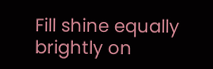Fill shine equally brightly on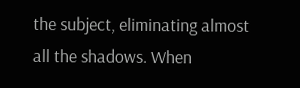the subject, eliminating almost all the shadows. When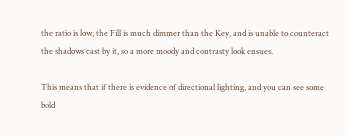the ratio is low, the Fill is much dimmer than the Key, and is unable to counteract the shadows cast by it, so a more moody and contrasty look ensues.

This means that if there is evidence of directional lighting, and you can see some bold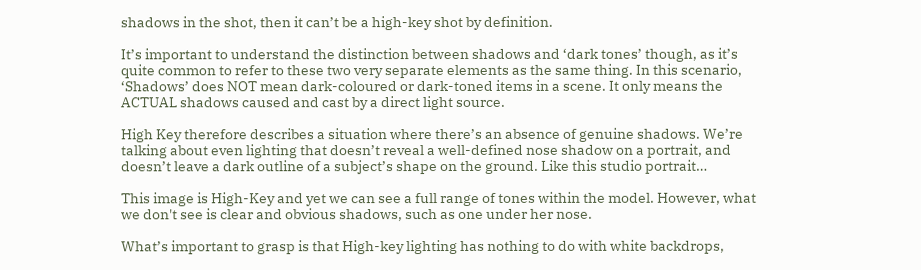shadows in the shot, then it can’t be a high-key shot by definition.

It’s important to understand the distinction between shadows and ‘dark tones’ though, as it’s quite common to refer to these two very separate elements as the same thing. In this scenario, ‘Shadows’ does NOT mean dark-coloured or dark-toned items in a scene. It only means the ACTUAL shadows caused and cast by a direct light source.

High Key therefore describes a situation where there’s an absence of genuine shadows. We’re talking about even lighting that doesn’t reveal a well-defined nose shadow on a portrait, and doesn’t leave a dark outline of a subject’s shape on the ground. Like this studio portrait…

This image is High-Key and yet we can see a full range of tones within the model. However, what we don't see is clear and obvious shadows, such as one under her nose.

What’s important to grasp is that High-key lighting has nothing to do with white backdrops,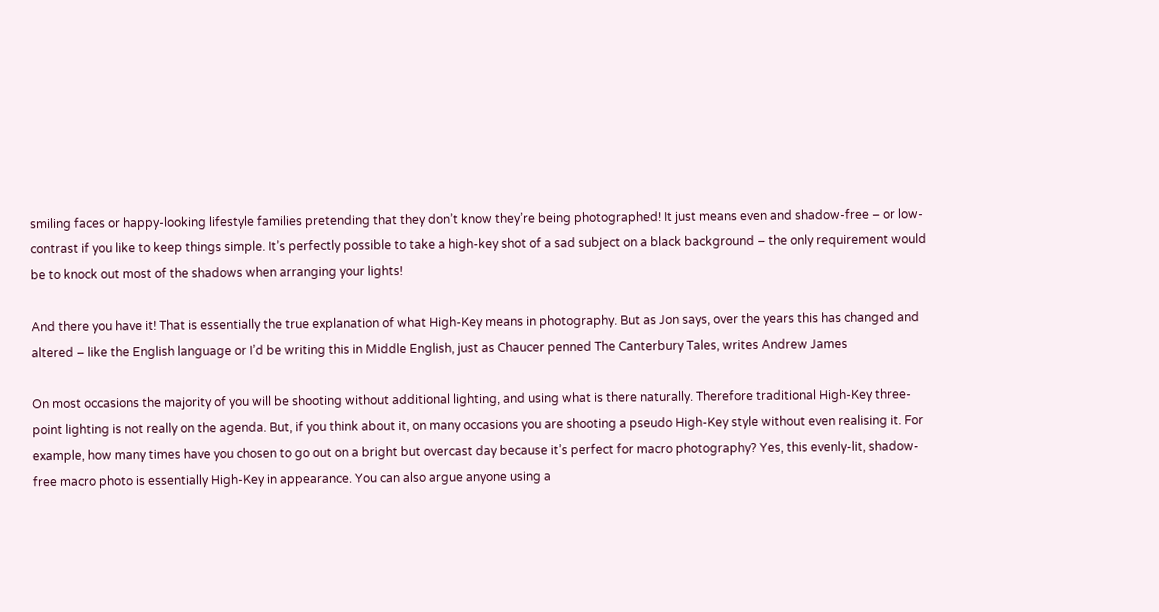smiling faces or happy-looking lifestyle families pretending that they don’t know they’re being photographed! It just means even and shadow-free – or low-contrast if you like to keep things simple. It’s perfectly possible to take a high-key shot of a sad subject on a black background – the only requirement would be to knock out most of the shadows when arranging your lights!

And there you have it! That is essentially the true explanation of what High-Key means in photography. But as Jon says, over the years this has changed and altered – like the English language or I’d be writing this in Middle English, just as Chaucer penned The Canterbury Tales, writes Andrew James

On most occasions the majority of you will be shooting without additional lighting, and using what is there naturally. Therefore traditional High-Key three-point lighting is not really on the agenda. But, if you think about it, on many occasions you are shooting a pseudo High-Key style without even realising it. For example, how many times have you chosen to go out on a bright but overcast day because it’s perfect for macro photography? Yes, this evenly-lit, shadow-free macro photo is essentially High-Key in appearance. You can also argue anyone using a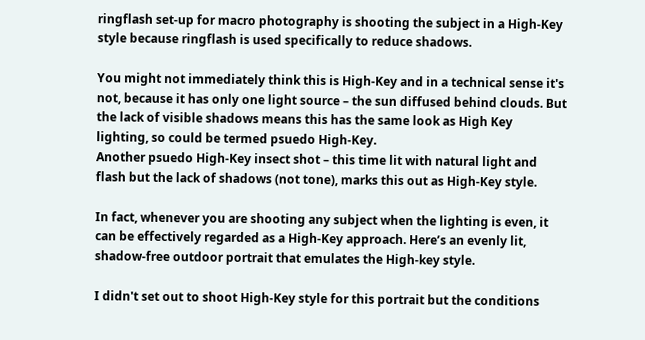ringflash set-up for macro photography is shooting the subject in a High-Key style because ringflash is used specifically to reduce shadows.

You might not immediately think this is High-Key and in a technical sense it's not, because it has only one light source – the sun diffused behind clouds. But the lack of visible shadows means this has the same look as High Key lighting, so could be termed psuedo High-Key.
Another psuedo High-Key insect shot – this time lit with natural light and flash but the lack of shadows (not tone), marks this out as High-Key style.

In fact, whenever you are shooting any subject when the lighting is even, it can be effectively regarded as a High-Key approach. Here’s an evenly lit, shadow-free outdoor portrait that emulates the High-key style.

I didn't set out to shoot High-Key style for this portrait but the conditions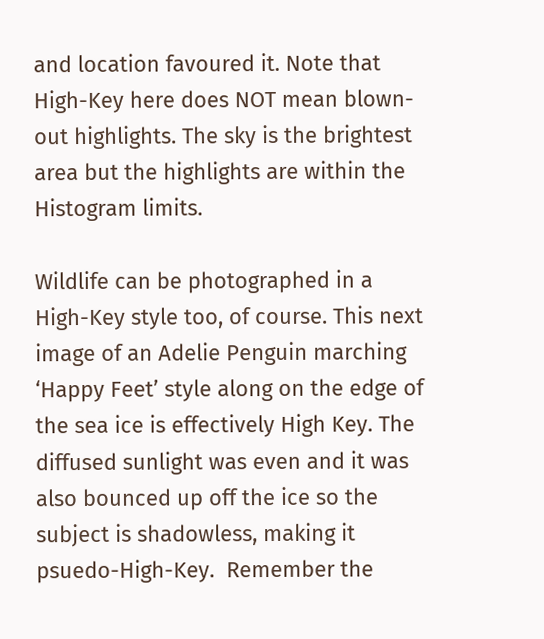and location favoured it. Note that High-Key here does NOT mean blown-out highlights. The sky is the brightest area but the highlights are within the Histogram limits.

Wildlife can be photographed in a High-Key style too, of course. This next image of an Adelie Penguin marching ‘Happy Feet’ style along on the edge of the sea ice is effectively High Key. The diffused sunlight was even and it was also bounced up off the ice so the subject is shadowless, making it psuedo-High-Key.  Remember the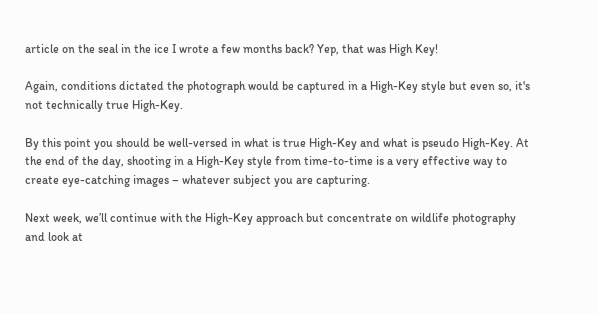article on the seal in the ice I wrote a few months back? Yep, that was High Key!

Again, conditions dictated the photograph would be captured in a High-Key style but even so, it's not technically true High-Key.

By this point you should be well-versed in what is true High-Key and what is pseudo High-Key. At the end of the day, shooting in a High-Key style from time-to-time is a very effective way to create eye-catching images – whatever subject you are capturing.

Next week, we’ll continue with the High-Key approach but concentrate on wildlife photography and look at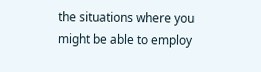the situations where you might be able to employ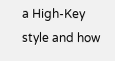a High-Key style and how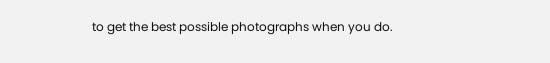to get the best possible photographs when you do.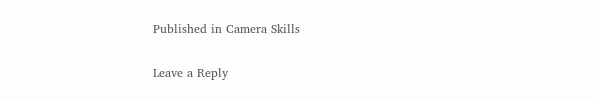Published in Camera Skills

Leave a Reply